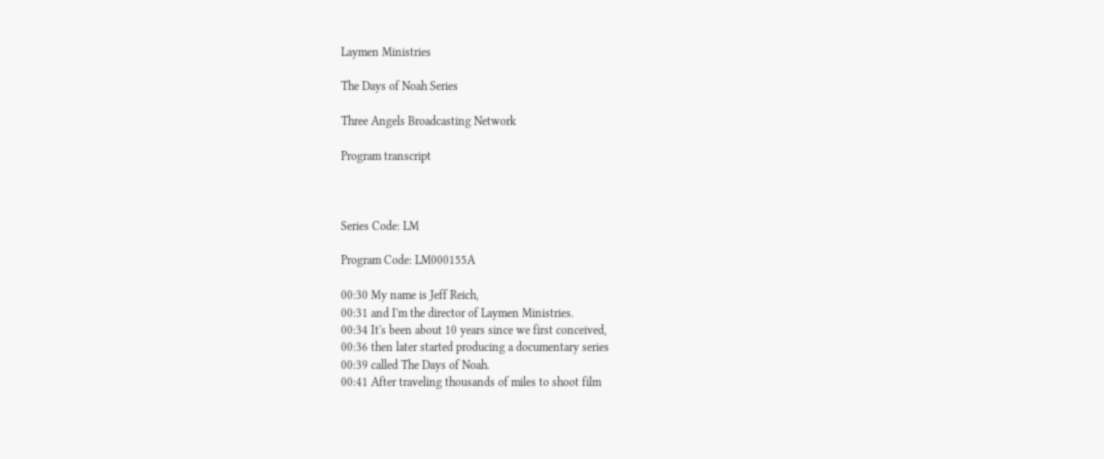Laymen Ministries

The Days of Noah Series

Three Angels Broadcasting Network

Program transcript



Series Code: LM

Program Code: LM000155A

00:30 My name is Jeff Reich,
00:31 and I'm the director of Laymen Ministries.
00:34 It's been about 10 years since we first conceived,
00:36 then later started producing a documentary series
00:39 called The Days of Noah.
00:41 After traveling thousands of miles to shoot film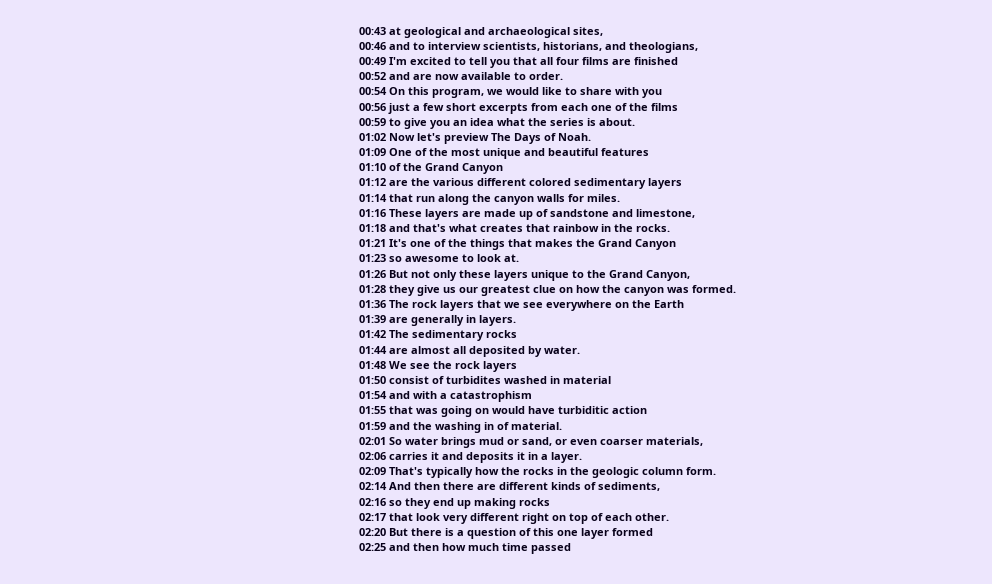00:43 at geological and archaeological sites,
00:46 and to interview scientists, historians, and theologians,
00:49 I'm excited to tell you that all four films are finished
00:52 and are now available to order.
00:54 On this program, we would like to share with you
00:56 just a few short excerpts from each one of the films
00:59 to give you an idea what the series is about.
01:02 Now let's preview The Days of Noah.
01:09 One of the most unique and beautiful features
01:10 of the Grand Canyon
01:12 are the various different colored sedimentary layers
01:14 that run along the canyon walls for miles.
01:16 These layers are made up of sandstone and limestone,
01:18 and that's what creates that rainbow in the rocks.
01:21 It's one of the things that makes the Grand Canyon
01:23 so awesome to look at.
01:26 But not only these layers unique to the Grand Canyon,
01:28 they give us our greatest clue on how the canyon was formed.
01:36 The rock layers that we see everywhere on the Earth
01:39 are generally in layers.
01:42 The sedimentary rocks
01:44 are almost all deposited by water.
01:48 We see the rock layers
01:50 consist of turbidites washed in material
01:54 and with a catastrophism
01:55 that was going on would have turbiditic action
01:59 and the washing in of material.
02:01 So water brings mud or sand, or even coarser materials,
02:06 carries it and deposits it in a layer.
02:09 That's typically how the rocks in the geologic column form.
02:14 And then there are different kinds of sediments,
02:16 so they end up making rocks
02:17 that look very different right on top of each other.
02:20 But there is a question of this one layer formed
02:25 and then how much time passed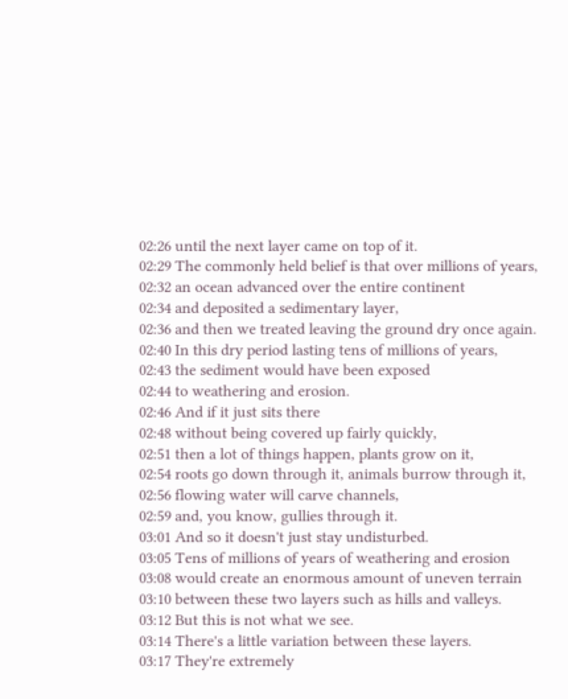02:26 until the next layer came on top of it.
02:29 The commonly held belief is that over millions of years,
02:32 an ocean advanced over the entire continent
02:34 and deposited a sedimentary layer,
02:36 and then we treated leaving the ground dry once again.
02:40 In this dry period lasting tens of millions of years,
02:43 the sediment would have been exposed
02:44 to weathering and erosion.
02:46 And if it just sits there
02:48 without being covered up fairly quickly,
02:51 then a lot of things happen, plants grow on it,
02:54 roots go down through it, animals burrow through it,
02:56 flowing water will carve channels,
02:59 and, you know, gullies through it.
03:01 And so it doesn't just stay undisturbed.
03:05 Tens of millions of years of weathering and erosion
03:08 would create an enormous amount of uneven terrain
03:10 between these two layers such as hills and valleys.
03:12 But this is not what we see.
03:14 There's a little variation between these layers.
03:17 They're extremely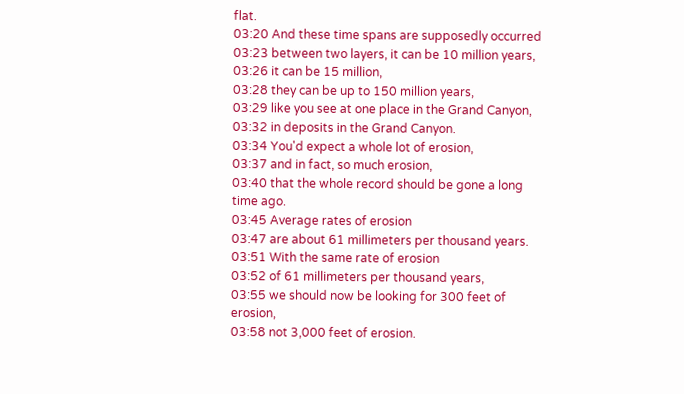flat.
03:20 And these time spans are supposedly occurred
03:23 between two layers, it can be 10 million years,
03:26 it can be 15 million,
03:28 they can be up to 150 million years,
03:29 like you see at one place in the Grand Canyon,
03:32 in deposits in the Grand Canyon.
03:34 You'd expect a whole lot of erosion,
03:37 and in fact, so much erosion,
03:40 that the whole record should be gone a long time ago.
03:45 Average rates of erosion
03:47 are about 61 millimeters per thousand years.
03:51 With the same rate of erosion
03:52 of 61 millimeters per thousand years,
03:55 we should now be looking for 300 feet of erosion,
03:58 not 3,000 feet of erosion.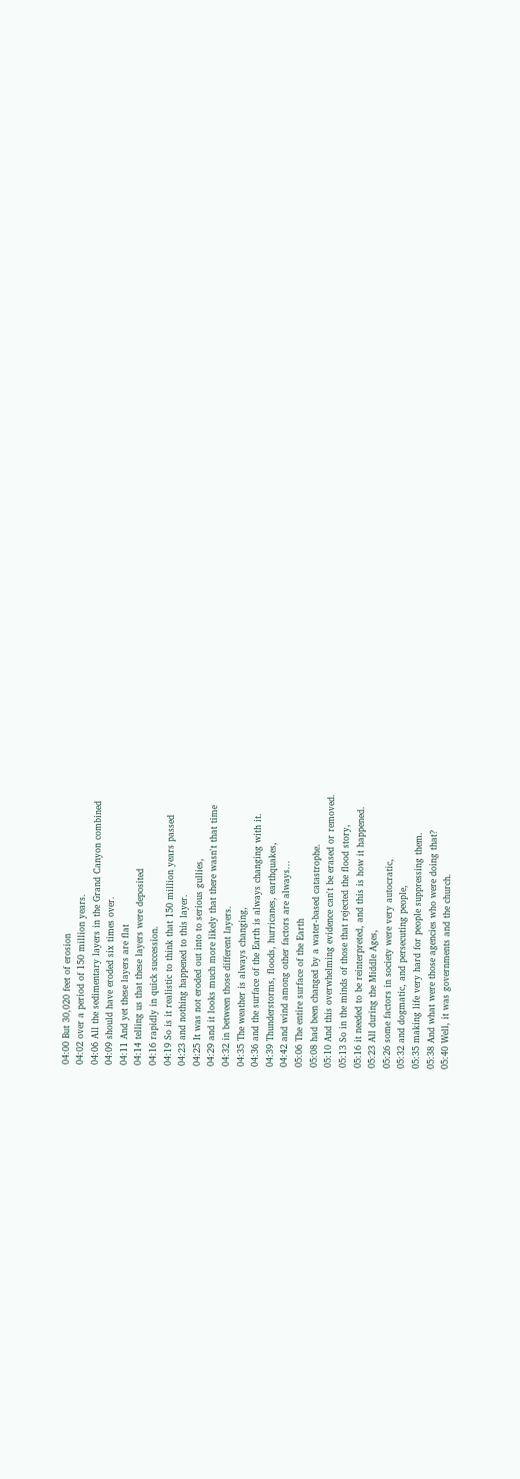04:00 But 30,020 feet of erosion
04:02 over a period of 150 million years.
04:06 All the sedimentary layers in the Grand Canyon combined
04:09 should have eroded six times over.
04:11 And yet these layers are flat
04:14 telling us that these layers were deposited
04:16 rapidly in quick succession.
04:19 So is it realistic to think that 150 million years passed
04:23 and nothing happened to this layer.
04:25 It was not eroded out into to serious gullies,
04:29 and it looks much more likely that there wasn't that time
04:32 in between those different layers.
04:35 The weather is always changing,
04:36 and the surface of the Earth is always changing with it.
04:39 Thunderstorms, floods, hurricanes, earthquakes,
04:42 and wind among other factors are always...
05:06 The entire surface of the Earth
05:08 had been changed by a water-based catastrophe.
05:10 And this overwhelming evidence can't be erased or removed.
05:13 So in the minds of those that rejected the flood story,
05:16 it needed to be reinterpreted, and this is how it happened.
05:23 All during the Middle Ages,
05:26 some factors in society were very autocratic,
05:32 and dogmatic, and persecuting people,
05:35 making life very hard for people suppressing them.
05:38 And what were those agencies who were doing that?
05:40 Well, it was governments and the church.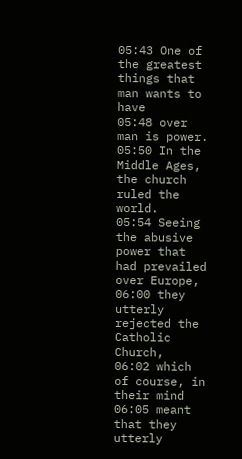05:43 One of the greatest things that man wants to have
05:48 over man is power.
05:50 In the Middle Ages, the church ruled the world.
05:54 Seeing the abusive power that had prevailed over Europe,
06:00 they utterly rejected the Catholic Church,
06:02 which of course, in their mind
06:05 meant that they utterly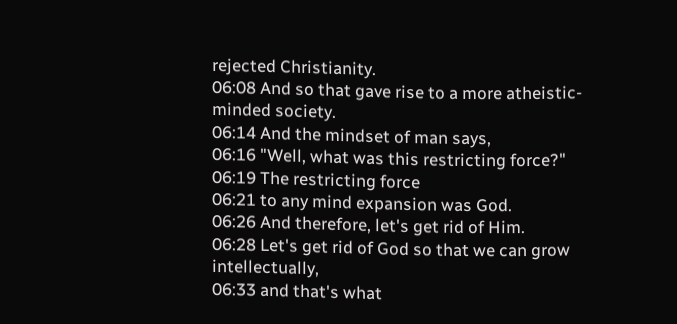rejected Christianity.
06:08 And so that gave rise to a more atheistic-minded society.
06:14 And the mindset of man says,
06:16 "Well, what was this restricting force?"
06:19 The restricting force
06:21 to any mind expansion was God.
06:26 And therefore, let's get rid of Him.
06:28 Let's get rid of God so that we can grow intellectually,
06:33 and that's what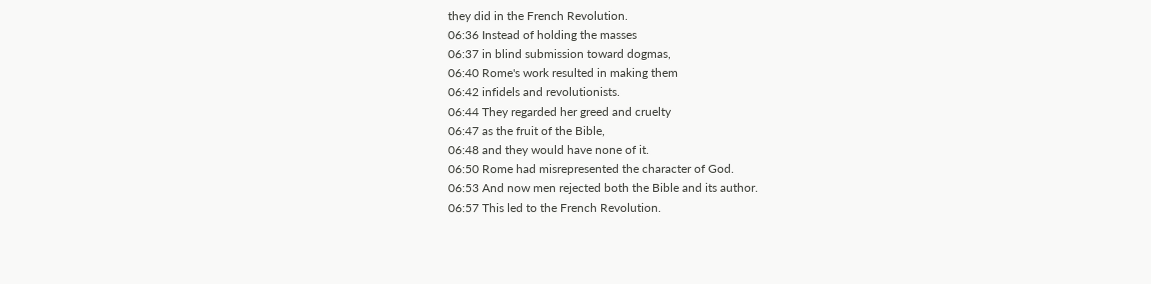they did in the French Revolution.
06:36 Instead of holding the masses
06:37 in blind submission toward dogmas,
06:40 Rome's work resulted in making them
06:42 infidels and revolutionists.
06:44 They regarded her greed and cruelty
06:47 as the fruit of the Bible,
06:48 and they would have none of it.
06:50 Rome had misrepresented the character of God.
06:53 And now men rejected both the Bible and its author.
06:57 This led to the French Revolution.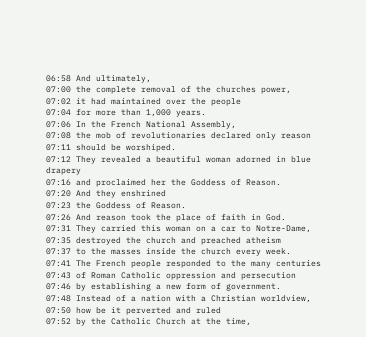06:58 And ultimately,
07:00 the complete removal of the churches power,
07:02 it had maintained over the people
07:04 for more than 1,000 years.
07:06 In the French National Assembly,
07:08 the mob of revolutionaries declared only reason
07:11 should be worshiped.
07:12 They revealed a beautiful woman adorned in blue drapery
07:16 and proclaimed her the Goddess of Reason.
07:20 And they enshrined
07:23 the Goddess of Reason.
07:26 And reason took the place of faith in God.
07:31 They carried this woman on a car to Notre-Dame,
07:35 destroyed the church and preached atheism
07:37 to the masses inside the church every week.
07:41 The French people responded to the many centuries
07:43 of Roman Catholic oppression and persecution
07:46 by establishing a new form of government.
07:48 Instead of a nation with a Christian worldview,
07:50 how be it perverted and ruled
07:52 by the Catholic Church at the time,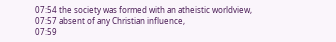07:54 the society was formed with an atheistic worldview,
07:57 absent of any Christian influence,
07:59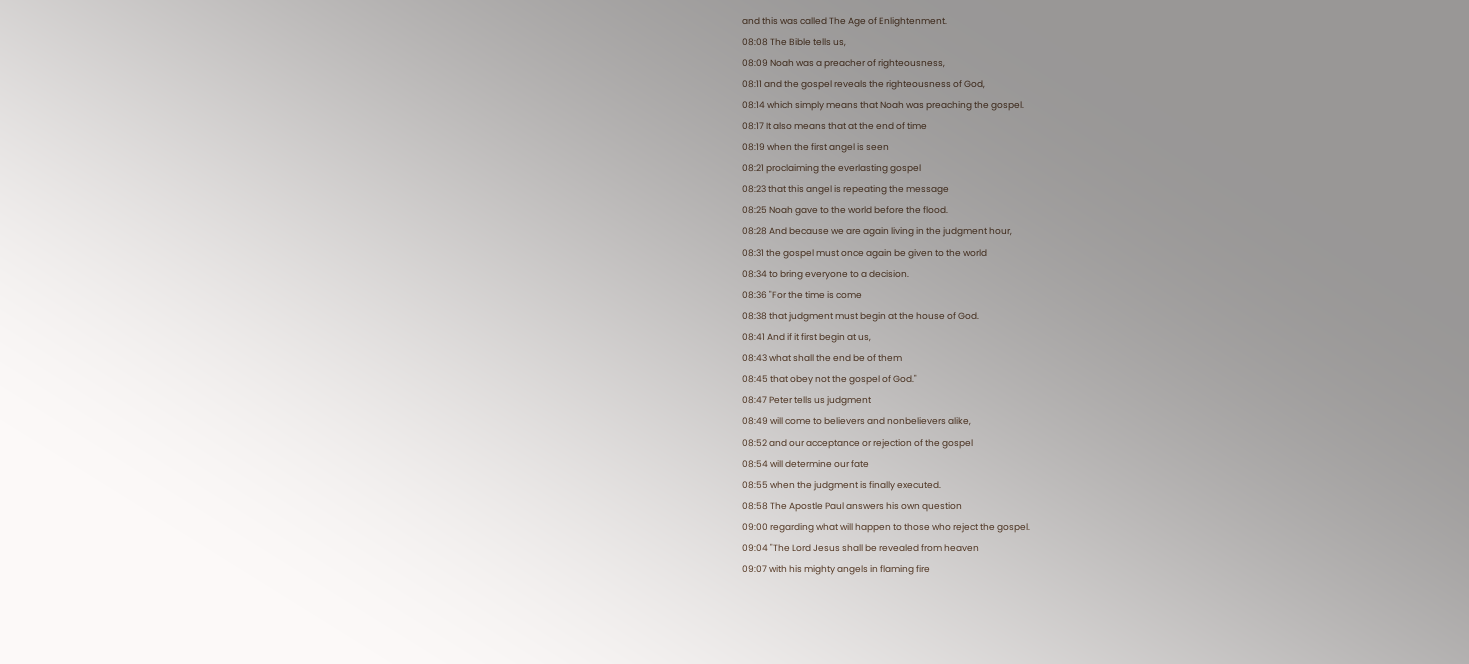and this was called The Age of Enlightenment.
08:08 The Bible tells us,
08:09 Noah was a preacher of righteousness,
08:11 and the gospel reveals the righteousness of God,
08:14 which simply means that Noah was preaching the gospel.
08:17 It also means that at the end of time
08:19 when the first angel is seen
08:21 proclaiming the everlasting gospel
08:23 that this angel is repeating the message
08:25 Noah gave to the world before the flood.
08:28 And because we are again living in the judgment hour,
08:31 the gospel must once again be given to the world
08:34 to bring everyone to a decision.
08:36 "For the time is come
08:38 that judgment must begin at the house of God.
08:41 And if it first begin at us,
08:43 what shall the end be of them
08:45 that obey not the gospel of God."
08:47 Peter tells us judgment
08:49 will come to believers and nonbelievers alike,
08:52 and our acceptance or rejection of the gospel
08:54 will determine our fate
08:55 when the judgment is finally executed.
08:58 The Apostle Paul answers his own question
09:00 regarding what will happen to those who reject the gospel.
09:04 "The Lord Jesus shall be revealed from heaven
09:07 with his mighty angels in flaming fire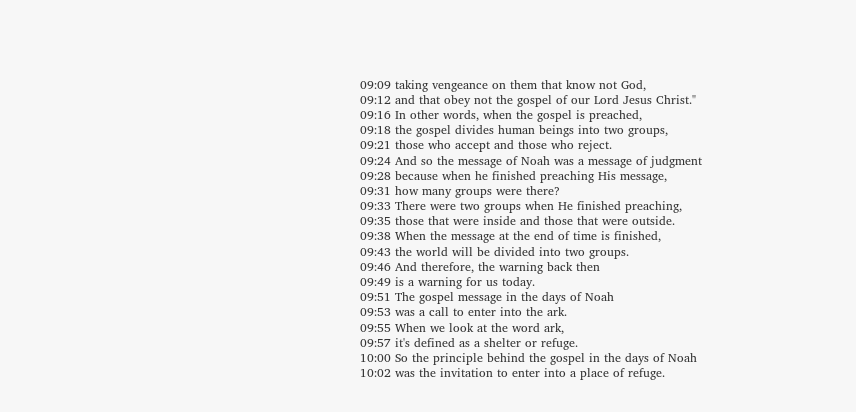09:09 taking vengeance on them that know not God,
09:12 and that obey not the gospel of our Lord Jesus Christ."
09:16 In other words, when the gospel is preached,
09:18 the gospel divides human beings into two groups,
09:21 those who accept and those who reject.
09:24 And so the message of Noah was a message of judgment
09:28 because when he finished preaching His message,
09:31 how many groups were there?
09:33 There were two groups when He finished preaching,
09:35 those that were inside and those that were outside.
09:38 When the message at the end of time is finished,
09:43 the world will be divided into two groups.
09:46 And therefore, the warning back then
09:49 is a warning for us today.
09:51 The gospel message in the days of Noah
09:53 was a call to enter into the ark.
09:55 When we look at the word ark,
09:57 it's defined as a shelter or refuge.
10:00 So the principle behind the gospel in the days of Noah
10:02 was the invitation to enter into a place of refuge.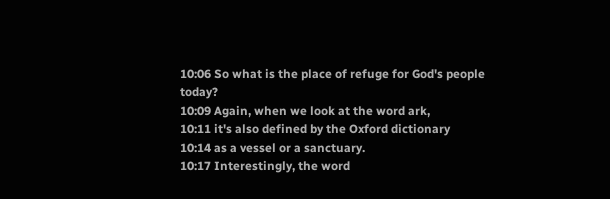10:06 So what is the place of refuge for God's people today?
10:09 Again, when we look at the word ark,
10:11 it's also defined by the Oxford dictionary
10:14 as a vessel or a sanctuary.
10:17 Interestingly, the word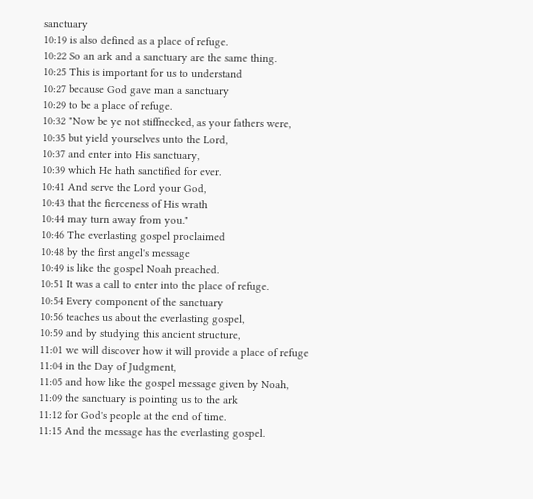sanctuary
10:19 is also defined as a place of refuge.
10:22 So an ark and a sanctuary are the same thing.
10:25 This is important for us to understand
10:27 because God gave man a sanctuary
10:29 to be a place of refuge.
10:32 "Now be ye not stiffnecked, as your fathers were,
10:35 but yield yourselves unto the Lord,
10:37 and enter into His sanctuary,
10:39 which He hath sanctified for ever.
10:41 And serve the Lord your God,
10:43 that the fierceness of His wrath
10:44 may turn away from you."
10:46 The everlasting gospel proclaimed
10:48 by the first angel's message
10:49 is like the gospel Noah preached.
10:51 It was a call to enter into the place of refuge.
10:54 Every component of the sanctuary
10:56 teaches us about the everlasting gospel,
10:59 and by studying this ancient structure,
11:01 we will discover how it will provide a place of refuge
11:04 in the Day of Judgment,
11:05 and how like the gospel message given by Noah,
11:09 the sanctuary is pointing us to the ark
11:12 for God's people at the end of time.
11:15 And the message has the everlasting gospel.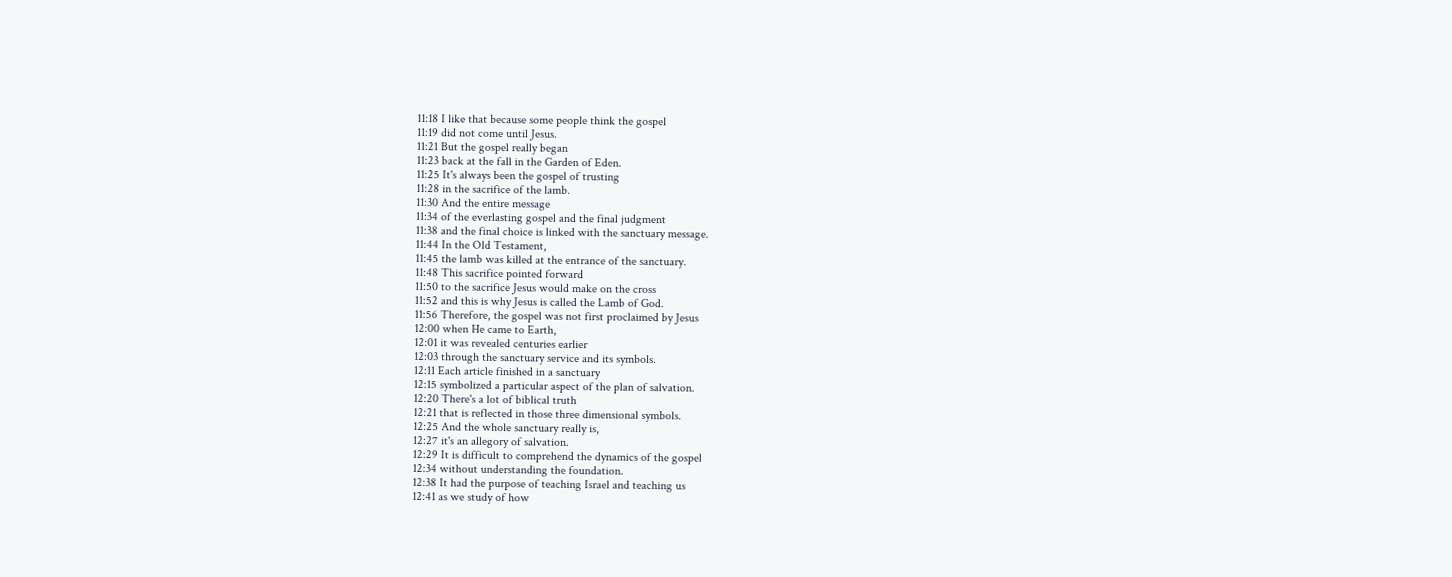11:18 I like that because some people think the gospel
11:19 did not come until Jesus.
11:21 But the gospel really began
11:23 back at the fall in the Garden of Eden.
11:25 It's always been the gospel of trusting
11:28 in the sacrifice of the lamb.
11:30 And the entire message
11:34 of the everlasting gospel and the final judgment
11:38 and the final choice is linked with the sanctuary message.
11:44 In the Old Testament,
11:45 the lamb was killed at the entrance of the sanctuary.
11:48 This sacrifice pointed forward
11:50 to the sacrifice Jesus would make on the cross
11:52 and this is why Jesus is called the Lamb of God.
11:56 Therefore, the gospel was not first proclaimed by Jesus
12:00 when He came to Earth,
12:01 it was revealed centuries earlier
12:03 through the sanctuary service and its symbols.
12:11 Each article finished in a sanctuary
12:15 symbolized a particular aspect of the plan of salvation.
12:20 There's a lot of biblical truth
12:21 that is reflected in those three dimensional symbols.
12:25 And the whole sanctuary really is,
12:27 it's an allegory of salvation.
12:29 It is difficult to comprehend the dynamics of the gospel
12:34 without understanding the foundation.
12:38 It had the purpose of teaching Israel and teaching us
12:41 as we study of how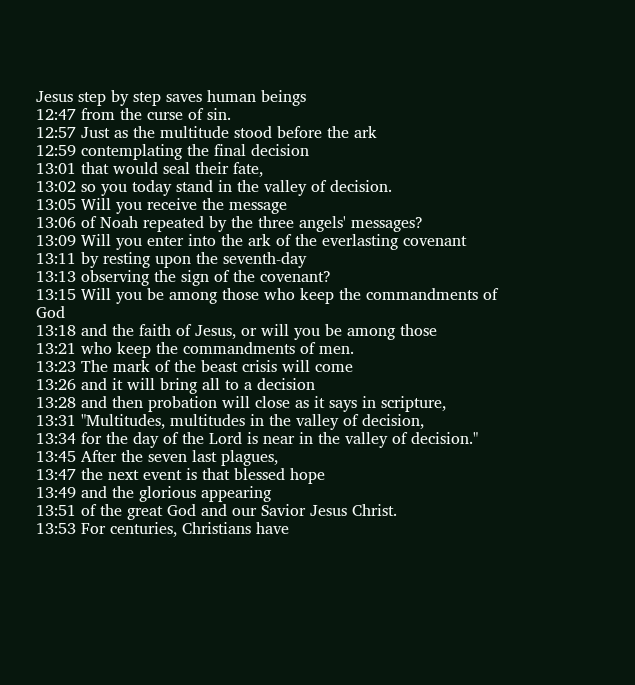Jesus step by step saves human beings
12:47 from the curse of sin.
12:57 Just as the multitude stood before the ark
12:59 contemplating the final decision
13:01 that would seal their fate,
13:02 so you today stand in the valley of decision.
13:05 Will you receive the message
13:06 of Noah repeated by the three angels' messages?
13:09 Will you enter into the ark of the everlasting covenant
13:11 by resting upon the seventh-day
13:13 observing the sign of the covenant?
13:15 Will you be among those who keep the commandments of God
13:18 and the faith of Jesus, or will you be among those
13:21 who keep the commandments of men.
13:23 The mark of the beast crisis will come
13:26 and it will bring all to a decision
13:28 and then probation will close as it says in scripture,
13:31 "Multitudes, multitudes in the valley of decision,
13:34 for the day of the Lord is near in the valley of decision."
13:45 After the seven last plagues,
13:47 the next event is that blessed hope
13:49 and the glorious appearing
13:51 of the great God and our Savior Jesus Christ.
13:53 For centuries, Christians have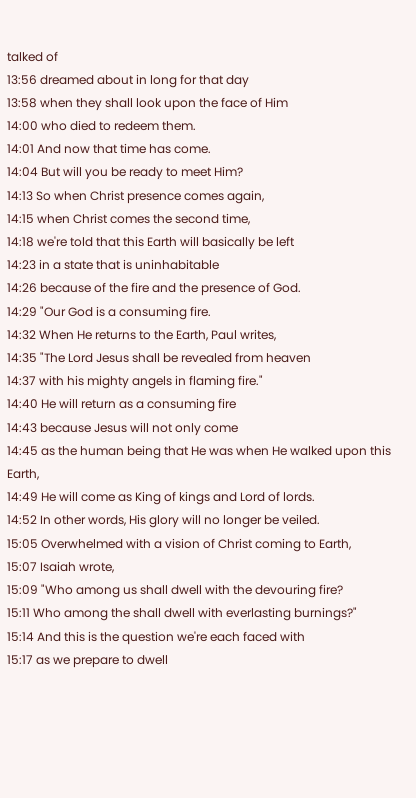talked of
13:56 dreamed about in long for that day
13:58 when they shall look upon the face of Him
14:00 who died to redeem them.
14:01 And now that time has come.
14:04 But will you be ready to meet Him?
14:13 So when Christ presence comes again,
14:15 when Christ comes the second time,
14:18 we're told that this Earth will basically be left
14:23 in a state that is uninhabitable
14:26 because of the fire and the presence of God.
14:29 "Our God is a consuming fire.
14:32 When He returns to the Earth, Paul writes,
14:35 "The Lord Jesus shall be revealed from heaven
14:37 with his mighty angels in flaming fire."
14:40 He will return as a consuming fire
14:43 because Jesus will not only come
14:45 as the human being that He was when He walked upon this Earth,
14:49 He will come as King of kings and Lord of lords.
14:52 In other words, His glory will no longer be veiled.
15:05 Overwhelmed with a vision of Christ coming to Earth,
15:07 Isaiah wrote,
15:09 "Who among us shall dwell with the devouring fire?
15:11 Who among the shall dwell with everlasting burnings?"
15:14 And this is the question we're each faced with
15:17 as we prepare to dwell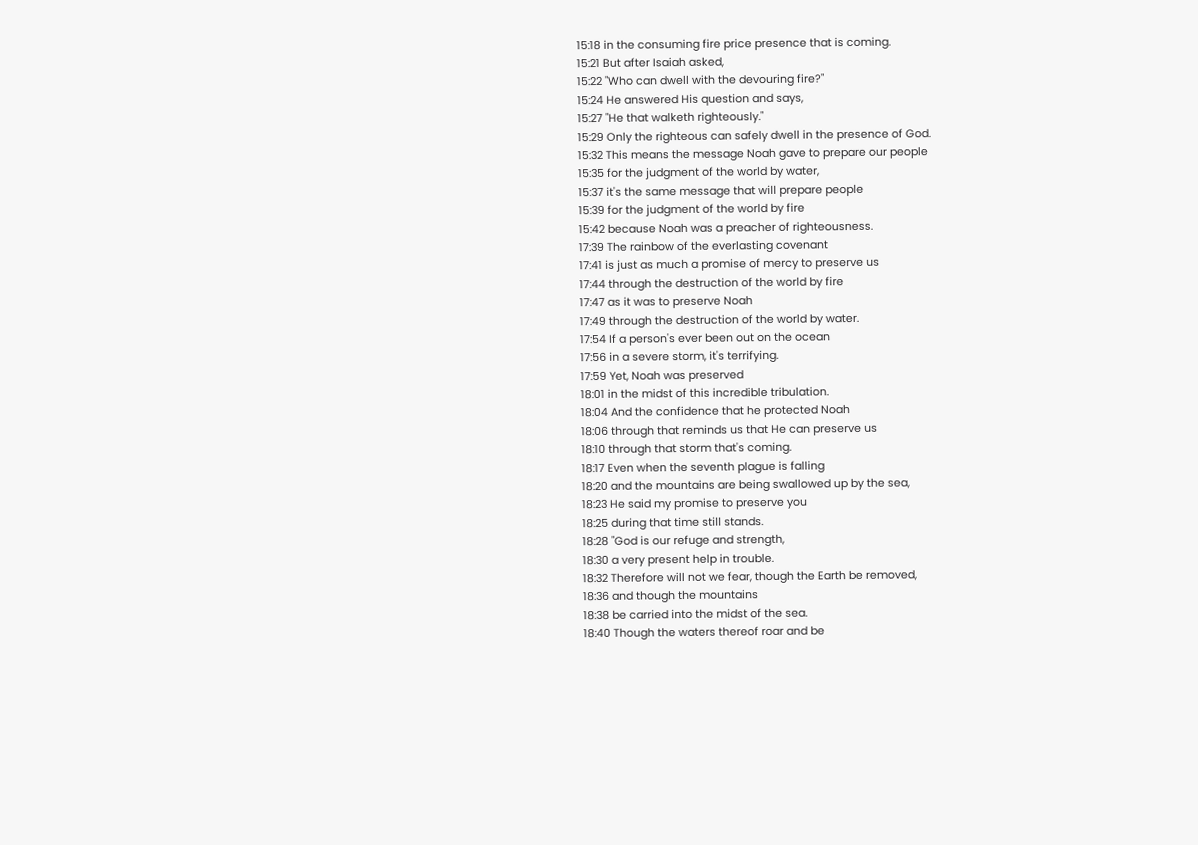15:18 in the consuming fire price presence that is coming.
15:21 But after Isaiah asked,
15:22 "Who can dwell with the devouring fire?"
15:24 He answered His question and says,
15:27 "He that walketh righteously."
15:29 Only the righteous can safely dwell in the presence of God.
15:32 This means the message Noah gave to prepare our people
15:35 for the judgment of the world by water,
15:37 it's the same message that will prepare people
15:39 for the judgment of the world by fire
15:42 because Noah was a preacher of righteousness.
17:39 The rainbow of the everlasting covenant
17:41 is just as much a promise of mercy to preserve us
17:44 through the destruction of the world by fire
17:47 as it was to preserve Noah
17:49 through the destruction of the world by water.
17:54 If a person's ever been out on the ocean
17:56 in a severe storm, it's terrifying.
17:59 Yet, Noah was preserved
18:01 in the midst of this incredible tribulation.
18:04 And the confidence that he protected Noah
18:06 through that reminds us that He can preserve us
18:10 through that storm that's coming.
18:17 Even when the seventh plague is falling
18:20 and the mountains are being swallowed up by the sea,
18:23 He said my promise to preserve you
18:25 during that time still stands.
18:28 "God is our refuge and strength,
18:30 a very present help in trouble.
18:32 Therefore will not we fear, though the Earth be removed,
18:36 and though the mountains
18:38 be carried into the midst of the sea.
18:40 Though the waters thereof roar and be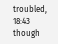troubled,
18:43 though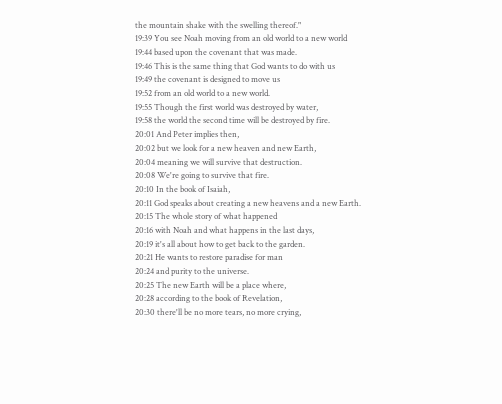the mountain shake with the swelling thereof."
19:39 You see Noah moving from an old world to a new world
19:44 based upon the covenant that was made.
19:46 This is the same thing that God wants to do with us
19:49 the covenant is designed to move us
19:52 from an old world to a new world.
19:55 Though the first world was destroyed by water,
19:58 the world the second time will be destroyed by fire.
20:01 And Peter implies then,
20:02 but we look for a new heaven and new Earth,
20:04 meaning we will survive that destruction.
20:08 We're going to survive that fire.
20:10 In the book of Isaiah,
20:11 God speaks about creating a new heavens and a new Earth.
20:15 The whole story of what happened
20:16 with Noah and what happens in the last days,
20:19 it's all about how to get back to the garden.
20:21 He wants to restore paradise for man
20:24 and purity to the universe.
20:25 The new Earth will be a place where,
20:28 according to the book of Revelation,
20:30 there'll be no more tears, no more crying,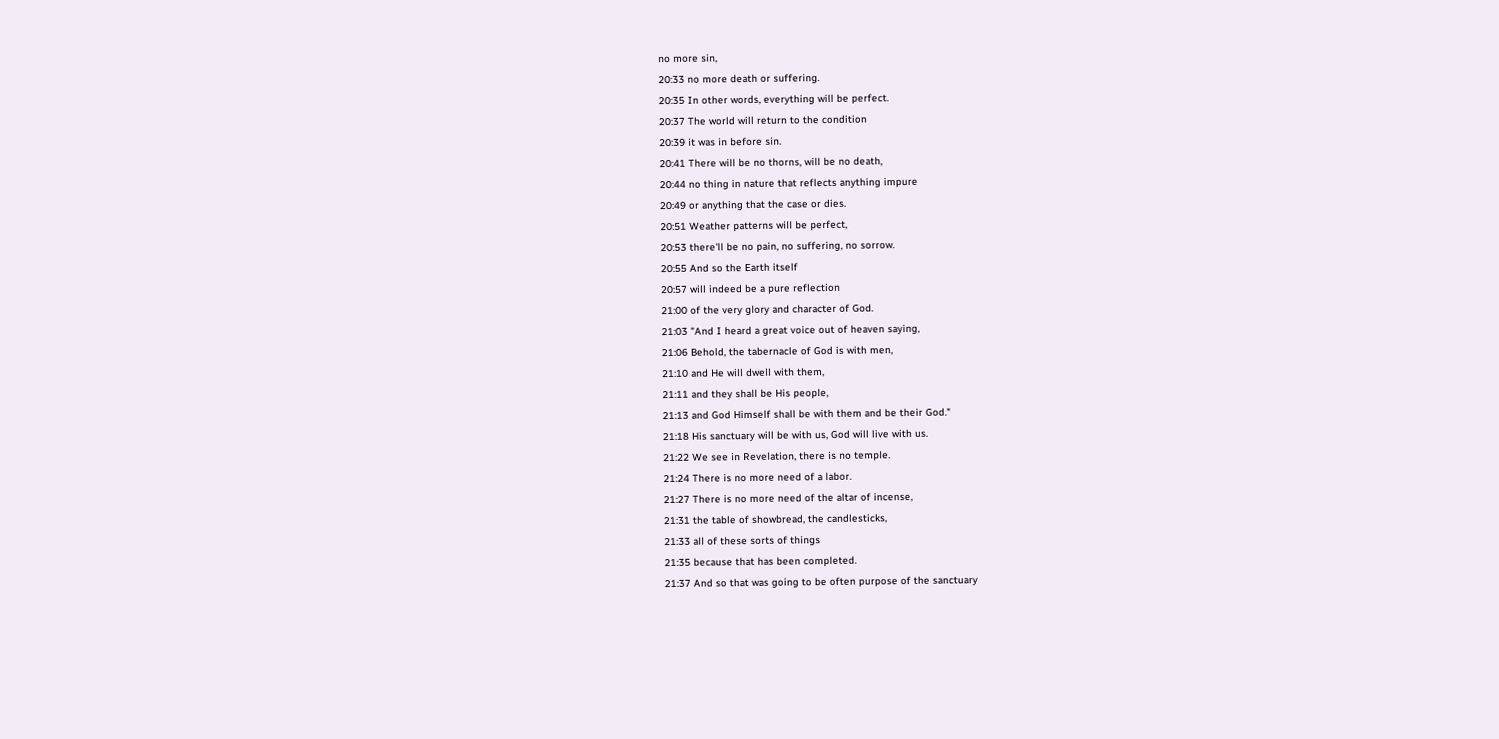no more sin,
20:33 no more death or suffering.
20:35 In other words, everything will be perfect.
20:37 The world will return to the condition
20:39 it was in before sin.
20:41 There will be no thorns, will be no death,
20:44 no thing in nature that reflects anything impure
20:49 or anything that the case or dies.
20:51 Weather patterns will be perfect,
20:53 there'll be no pain, no suffering, no sorrow.
20:55 And so the Earth itself
20:57 will indeed be a pure reflection
21:00 of the very glory and character of God.
21:03 "And I heard a great voice out of heaven saying,
21:06 Behold, the tabernacle of God is with men,
21:10 and He will dwell with them,
21:11 and they shall be His people,
21:13 and God Himself shall be with them and be their God."
21:18 His sanctuary will be with us, God will live with us.
21:22 We see in Revelation, there is no temple.
21:24 There is no more need of a labor.
21:27 There is no more need of the altar of incense,
21:31 the table of showbread, the candlesticks,
21:33 all of these sorts of things
21:35 because that has been completed.
21:37 And so that was going to be often purpose of the sanctuary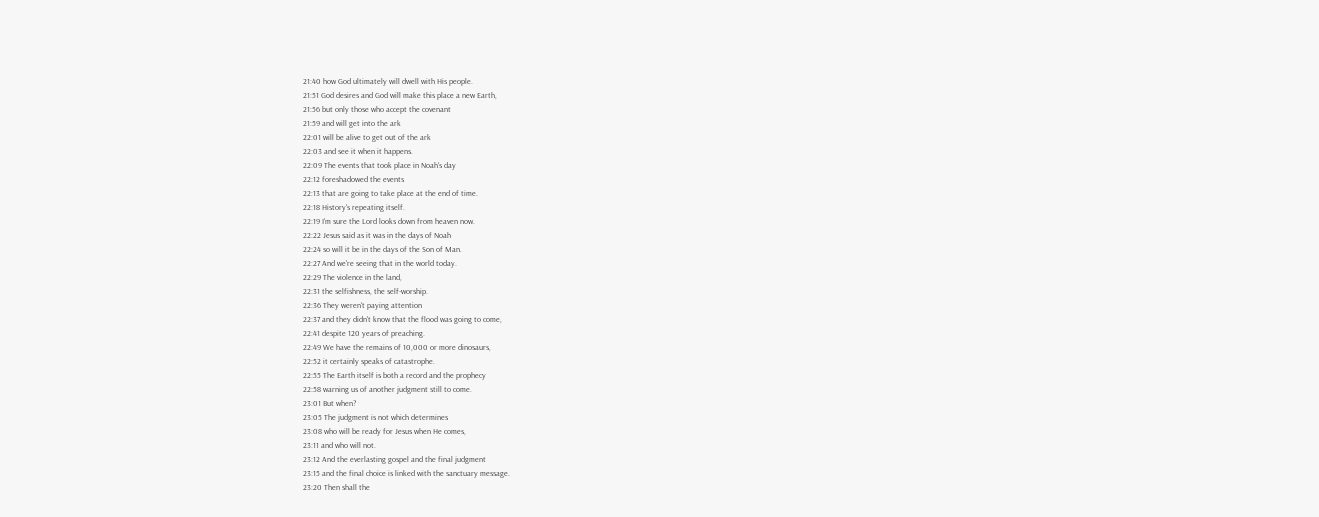21:40 how God ultimately will dwell with His people.
21:51 God desires and God will make this place a new Earth,
21:56 but only those who accept the covenant
21:59 and will get into the ark
22:01 will be alive to get out of the ark
22:03 and see it when it happens.
22:09 The events that took place in Noah's day
22:12 foreshadowed the events
22:13 that are going to take place at the end of time.
22:18 History's repeating itself.
22:19 I'm sure the Lord looks down from heaven now.
22:22 Jesus said as it was in the days of Noah
22:24 so will it be in the days of the Son of Man.
22:27 And we're seeing that in the world today.
22:29 The violence in the land,
22:31 the selfishness, the self-worship.
22:36 They weren't paying attention
22:37 and they didn't know that the flood was going to come,
22:41 despite 120 years of preaching.
22:49 We have the remains of 10,000 or more dinosaurs,
22:52 it certainly speaks of catastrophe.
22:55 The Earth itself is both a record and the prophecy
22:58 warning us of another judgment still to come.
23:01 But when?
23:05 The judgment is not which determines
23:08 who will be ready for Jesus when He comes,
23:11 and who will not.
23:12 And the everlasting gospel and the final judgment
23:15 and the final choice is linked with the sanctuary message.
23:20 Then shall the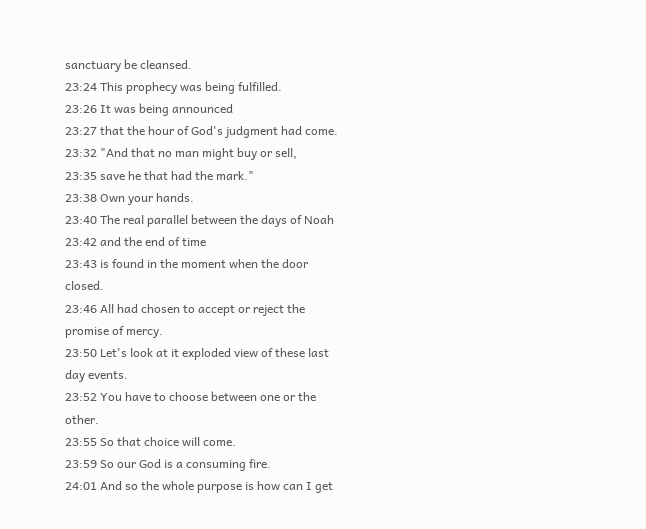sanctuary be cleansed.
23:24 This prophecy was being fulfilled.
23:26 It was being announced
23:27 that the hour of God's judgment had come.
23:32 "And that no man might buy or sell,
23:35 save he that had the mark."
23:38 Own your hands.
23:40 The real parallel between the days of Noah
23:42 and the end of time
23:43 is found in the moment when the door closed.
23:46 All had chosen to accept or reject the promise of mercy.
23:50 Let's look at it exploded view of these last day events.
23:52 You have to choose between one or the other.
23:55 So that choice will come.
23:59 So our God is a consuming fire.
24:01 And so the whole purpose is how can I get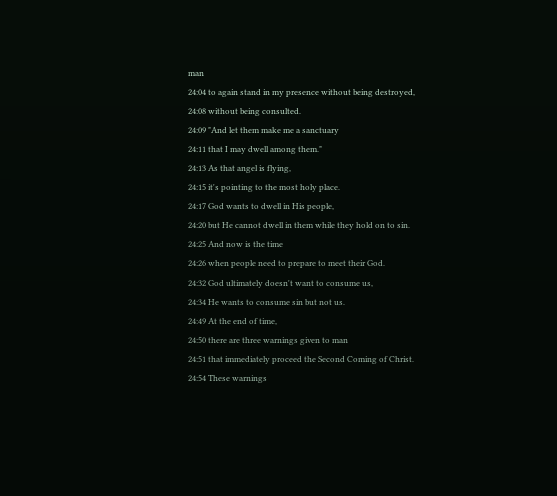man
24:04 to again stand in my presence without being destroyed,
24:08 without being consulted.
24:09 "And let them make me a sanctuary
24:11 that I may dwell among them."
24:13 As that angel is flying,
24:15 it's pointing to the most holy place.
24:17 God wants to dwell in His people,
24:20 but He cannot dwell in them while they hold on to sin.
24:25 And now is the time
24:26 when people need to prepare to meet their God.
24:32 God ultimately doesn't want to consume us,
24:34 He wants to consume sin but not us.
24:49 At the end of time,
24:50 there are three warnings given to man
24:51 that immediately proceed the Second Coming of Christ.
24:54 These warnings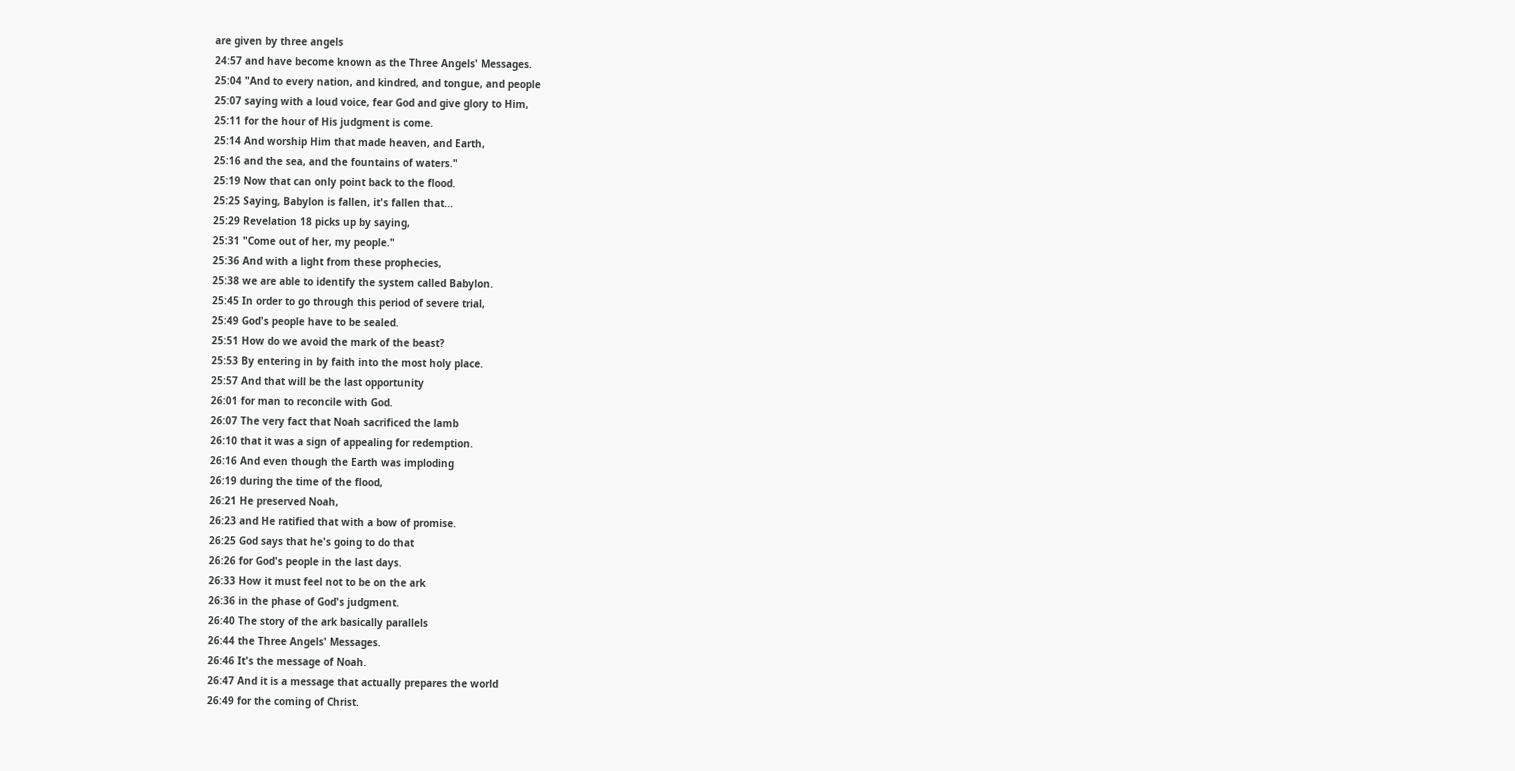are given by three angels
24:57 and have become known as the Three Angels' Messages.
25:04 "And to every nation, and kindred, and tongue, and people
25:07 saying with a loud voice, fear God and give glory to Him,
25:11 for the hour of His judgment is come.
25:14 And worship Him that made heaven, and Earth,
25:16 and the sea, and the fountains of waters."
25:19 Now that can only point back to the flood.
25:25 Saying, Babylon is fallen, it's fallen that...
25:29 Revelation 18 picks up by saying,
25:31 "Come out of her, my people."
25:36 And with a light from these prophecies,
25:38 we are able to identify the system called Babylon.
25:45 In order to go through this period of severe trial,
25:49 God's people have to be sealed.
25:51 How do we avoid the mark of the beast?
25:53 By entering in by faith into the most holy place.
25:57 And that will be the last opportunity
26:01 for man to reconcile with God.
26:07 The very fact that Noah sacrificed the lamb
26:10 that it was a sign of appealing for redemption.
26:16 And even though the Earth was imploding
26:19 during the time of the flood,
26:21 He preserved Noah,
26:23 and He ratified that with a bow of promise.
26:25 God says that he's going to do that
26:26 for God's people in the last days.
26:33 How it must feel not to be on the ark
26:36 in the phase of God's judgment.
26:40 The story of the ark basically parallels
26:44 the Three Angels' Messages.
26:46 It's the message of Noah.
26:47 And it is a message that actually prepares the world
26:49 for the coming of Christ.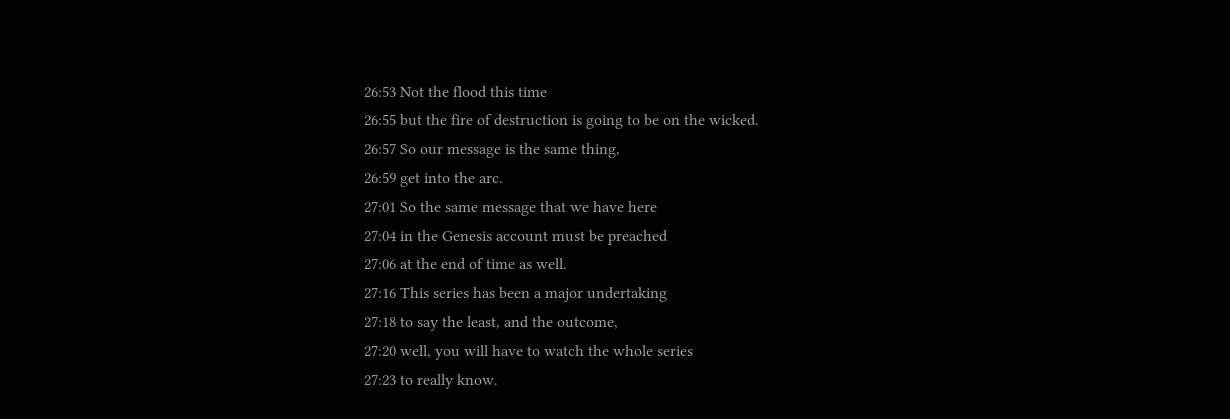26:53 Not the flood this time
26:55 but the fire of destruction is going to be on the wicked.
26:57 So our message is the same thing,
26:59 get into the arc.
27:01 So the same message that we have here
27:04 in the Genesis account must be preached
27:06 at the end of time as well.
27:16 This series has been a major undertaking
27:18 to say the least, and the outcome,
27:20 well, you will have to watch the whole series
27:23 to really know.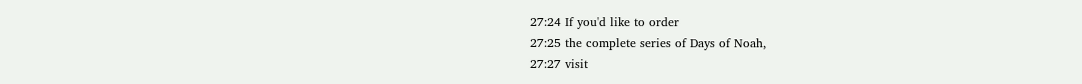27:24 If you'd like to order
27:25 the complete series of Days of Noah,
27:27 visit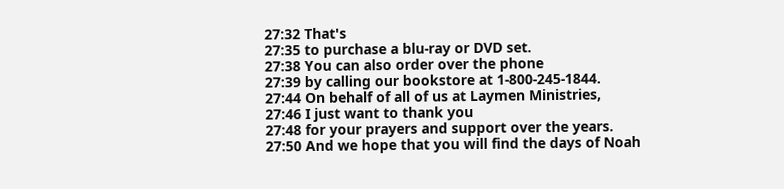27:32 That's
27:35 to purchase a blu-ray or DVD set.
27:38 You can also order over the phone
27:39 by calling our bookstore at 1-800-245-1844.
27:44 On behalf of all of us at Laymen Ministries,
27:46 I just want to thank you
27:48 for your prayers and support over the years.
27:50 And we hope that you will find the days of Noah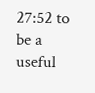27:52 to be a useful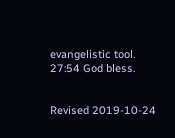evangelistic tool.
27:54 God bless.


Revised 2019-10-24